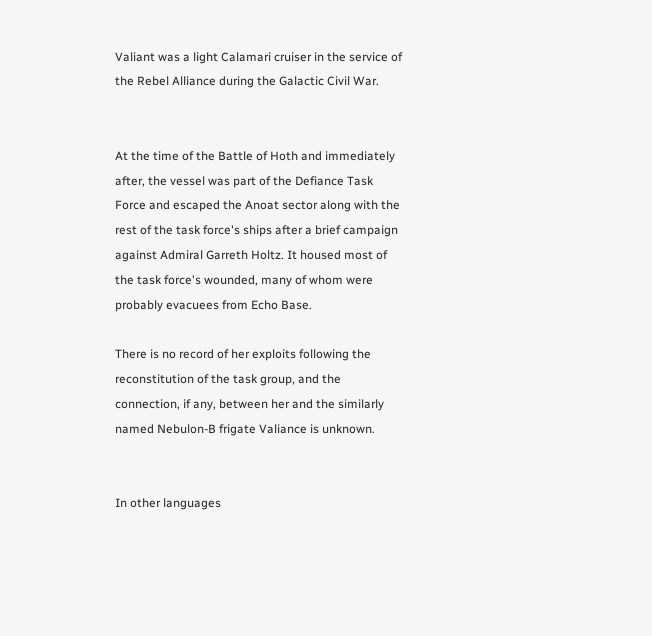Valiant was a light Calamari cruiser in the service of the Rebel Alliance during the Galactic Civil War.


At the time of the Battle of Hoth and immediately after, the vessel was part of the Defiance Task Force and escaped the Anoat sector along with the rest of the task force's ships after a brief campaign against Admiral Garreth Holtz. It housed most of the task force's wounded, many of whom were probably evacuees from Echo Base.

There is no record of her exploits following the reconstitution of the task group, and the connection, if any, between her and the similarly named Nebulon-B frigate Valiance is unknown.


In other languages